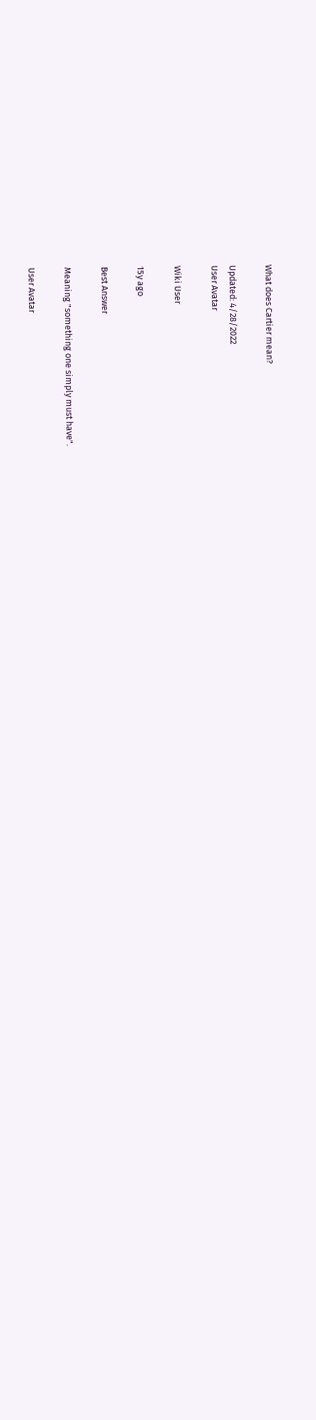What does Cartier mean?

Updated: 4/28/2022
User Avatar

Wiki User

15y ago

Best Answer

Meaning "something one simply must have".

User Avatar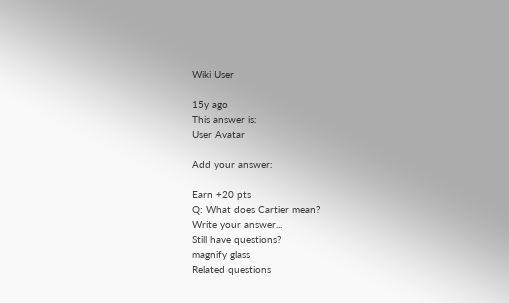Wiki User

15y ago
This answer is:
User Avatar

Add your answer:

Earn +20 pts
Q: What does Cartier mean?
Write your answer...
Still have questions?
magnify glass
Related questions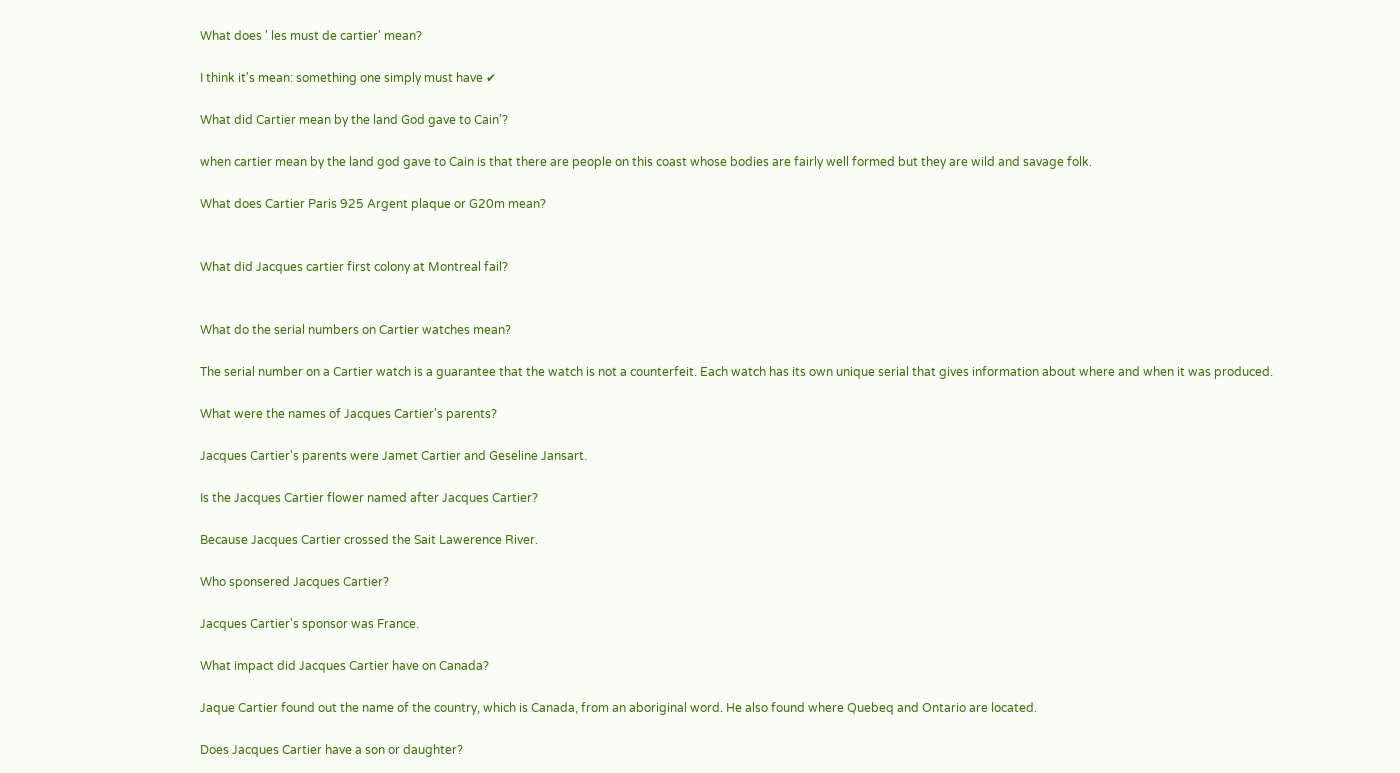What does ' les must de cartier' mean?

I think it's mean: something one simply must have ✔

What did Cartier mean by the land God gave to Cain'?

when cartier mean by the land god gave to Cain is that there are people on this coast whose bodies are fairly well formed but they are wild and savage folk.

What does Cartier Paris 925 Argent plaque or G20m mean?


What did Jacques cartier first colony at Montreal fail?


What do the serial numbers on Cartier watches mean?

The serial number on a Cartier watch is a guarantee that the watch is not a counterfeit. Each watch has its own unique serial that gives information about where and when it was produced.

What were the names of Jacques Cartier's parents?

Jacques Cartier's parents were Jamet Cartier and Geseline Jansart.

Is the Jacques Cartier flower named after Jacques Cartier?

Because Jacques Cartier crossed the Sait Lawerence River.

Who sponsered Jacques Cartier?

Jacques Cartier's sponsor was France.

What impact did Jacques Cartier have on Canada?

Jaque Cartier found out the name of the country, which is Canada, from an aboriginal word. He also found where Quebeq and Ontario are located.

Does Jacques Cartier have a son or daughter?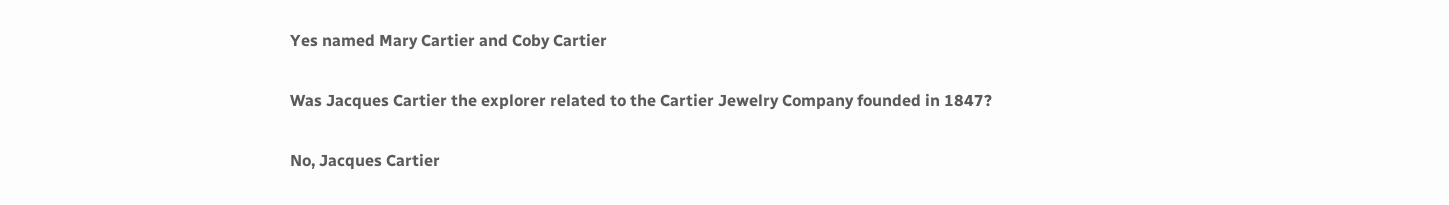Yes named Mary Cartier and Coby Cartier

Was Jacques Cartier the explorer related to the Cartier Jewelry Company founded in 1847?

No, Jacques Cartier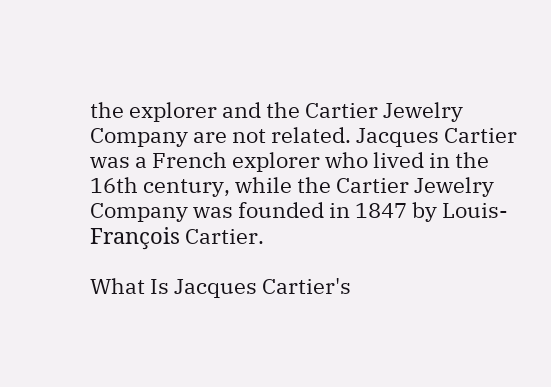the explorer and the Cartier Jewelry Company are not related. Jacques Cartier was a French explorer who lived in the 16th century, while the Cartier Jewelry Company was founded in 1847 by Louis-François Cartier.

What Is Jacques Cartier's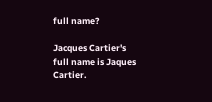full name?

Jacques Cartier's full name is Jaques Cartier.